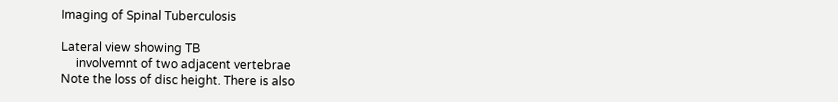Imaging of Spinal Tuberculosis

Lateral view showing TB
     involvemnt of two adjacent vertebrae
Note the loss of disc height. There is also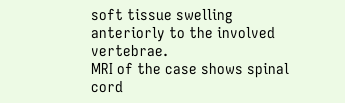soft tissue swelling anteriorly to the involved vertebrae.
MRI of the case shows spinal cord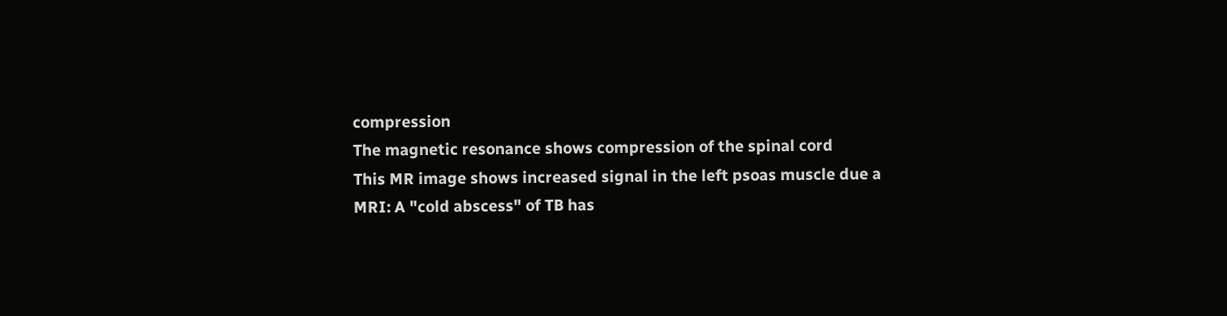compression
The magnetic resonance shows compression of the spinal cord
This MR image shows increased signal in the left psoas muscle due a
MRI: A "cold abscess" of TB has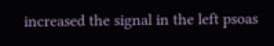increased the signal in the left psoas